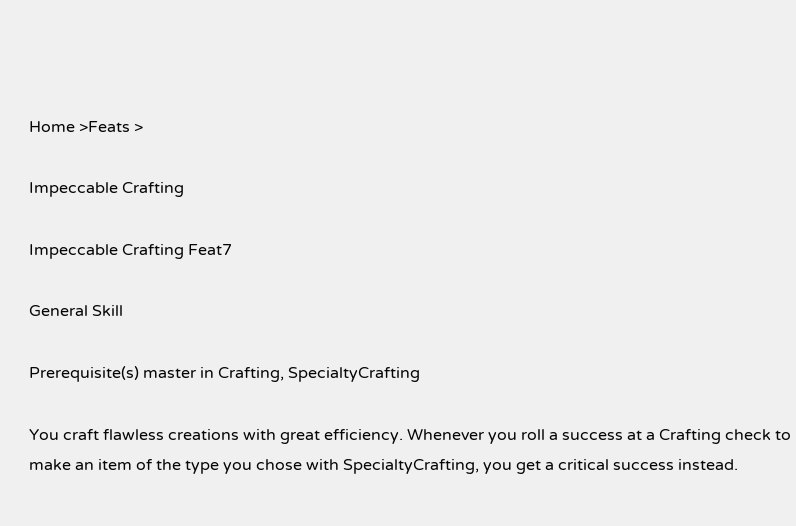Home >Feats >

Impeccable Crafting

Impeccable Crafting Feat7

General Skill

Prerequisite(s) master in Crafting, SpecialtyCrafting

You craft flawless creations with great efficiency. Whenever you roll a success at a Crafting check to make an item of the type you chose with SpecialtyCrafting, you get a critical success instead.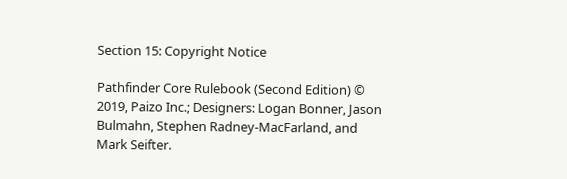Section 15: Copyright Notice

Pathfinder Core Rulebook (Second Edition) © 2019, Paizo Inc.; Designers: Logan Bonner, Jason Bulmahn, Stephen Radney-MacFarland, and Mark Seifter.